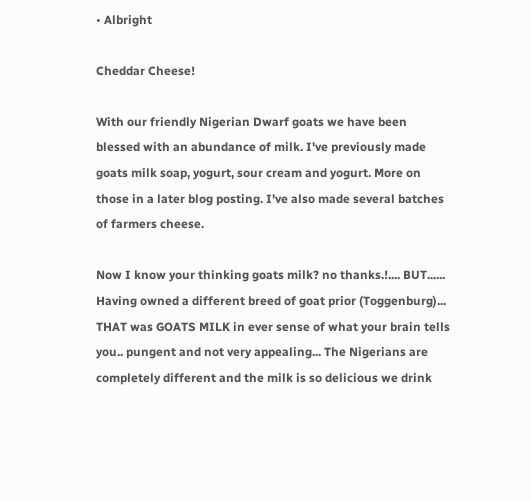• Albright

Cheddar Cheese!

With our friendly Nigerian Dwarf goats we have been blessed with an abundance of milk. I've previously made goats milk soap, yogurt, sour cream and yogurt. More on those in a later blog posting. I've also made several batches of farmers cheese.

Now I know your thinking goats milk? no thanks.!.... BUT...... Having owned a different breed of goat prior (Toggenburg)... THAT was GOATS MILK in ever sense of what your brain tells you.. pungent and not very appealing... The Nigerians are completely different and the milk is so delicious we drink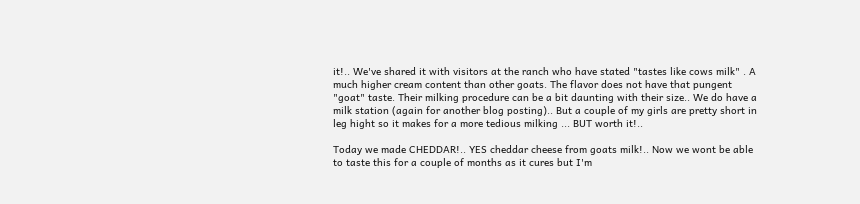it!.. We've shared it with visitors at the ranch who have stated "tastes like cows milk" . A much higher cream content than other goats. The flavor does not have that pungent "goat" taste. Their milking procedure can be a bit daunting with their size.. We do have a milk station (again for another blog posting).. But a couple of my girls are pretty short in leg hight so it makes for a more tedious milking ... BUT worth it!..

Today we made CHEDDAR!.. YES cheddar cheese from goats milk!.. Now we wont be able to taste this for a couple of months as it cures but I'm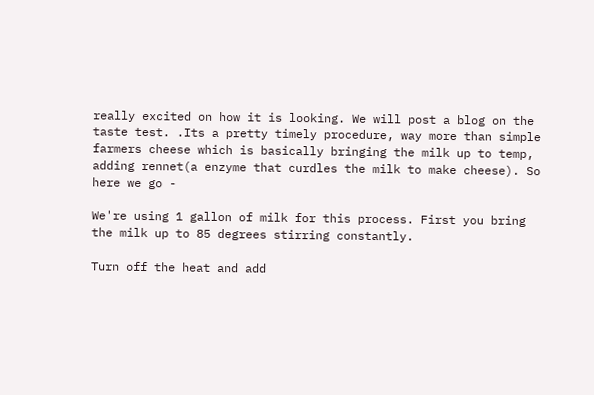really excited on how it is looking. We will post a blog on the taste test. .Its a pretty timely procedure, way more than simple farmers cheese which is basically bringing the milk up to temp, adding rennet(a enzyme that curdles the milk to make cheese). So here we go -

We're using 1 gallon of milk for this process. First you bring the milk up to 85 degrees stirring constantly.

Turn off the heat and add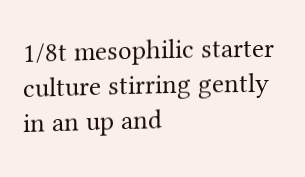1/8t mesophilic starter culture stirring gently in an up and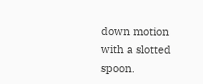down motion with a slotted spoon.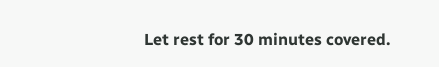Let rest for 30 minutes covered.